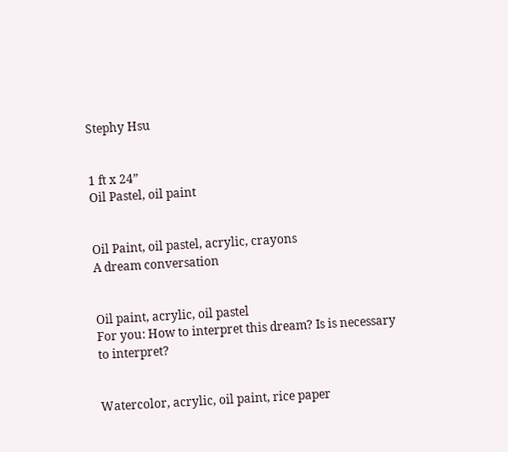Stephy Hsu


1 ft x 24”
Oil Pastel, oil paint


Oil Paint, oil pastel, acrylic, crayons
A dream conversation


Oil paint, acrylic, oil pastel
For you: How to interpret this dream? Is is necessary to interpret?


Watercolor, acrylic, oil paint, rice paper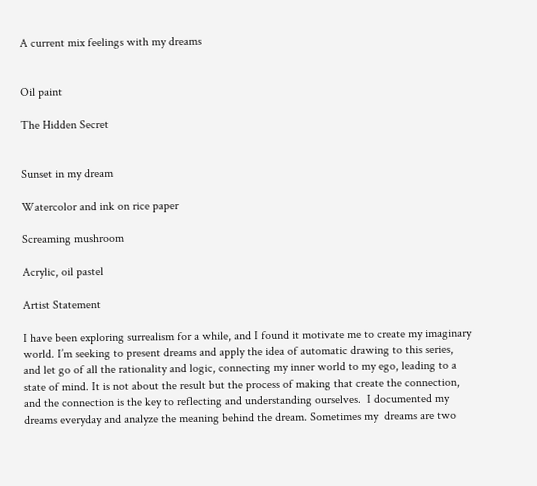A current mix feelings with my dreams


Oil paint

The Hidden Secret


Sunset in my dream

Watercolor and ink on rice paper

Screaming mushroom

Acrylic, oil pastel

Artist Statement

I have been exploring surrealism for a while, and I found it motivate me to create my imaginary  world. I’m seeking to present dreams and apply the idea of automatic drawing to this series,  and let go of all the rationality and logic, connecting my inner world to my ego, leading to a  state of mind. It is not about the result but the process of making that create the connection,  and the connection is the key to reflecting and understanding ourselves.  I documented my dreams everyday and analyze the meaning behind the dream. Sometimes my  dreams are two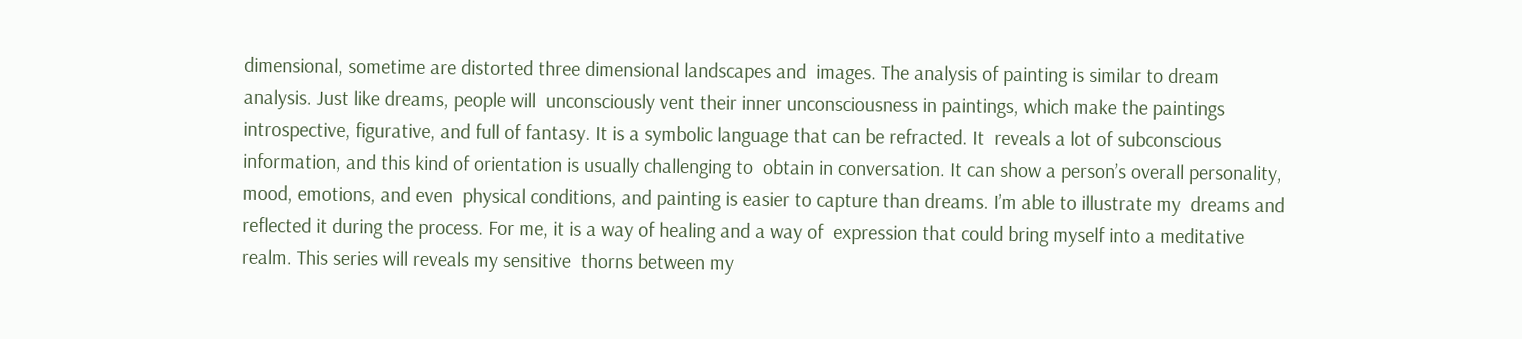dimensional, sometime are distorted three dimensional landscapes and  images. The analysis of painting is similar to dream analysis. Just like dreams, people will  unconsciously vent their inner unconsciousness in paintings, which make the paintings  introspective, figurative, and full of fantasy. It is a symbolic language that can be refracted. It  reveals a lot of subconscious information, and this kind of orientation is usually challenging to  obtain in conversation. It can show a person’s overall personality, mood, emotions, and even  physical conditions, and painting is easier to capture than dreams. I’m able to illustrate my  dreams and reflected it during the process. For me, it is a way of healing and a way of  expression that could bring myself into a meditative realm. This series will reveals my sensitive  thorns between my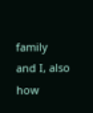family and I, also how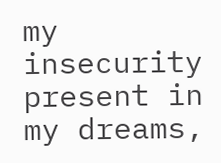my insecurity present in my dreams,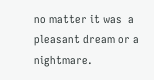no matter it was  a pleasant dream or a nightmare.